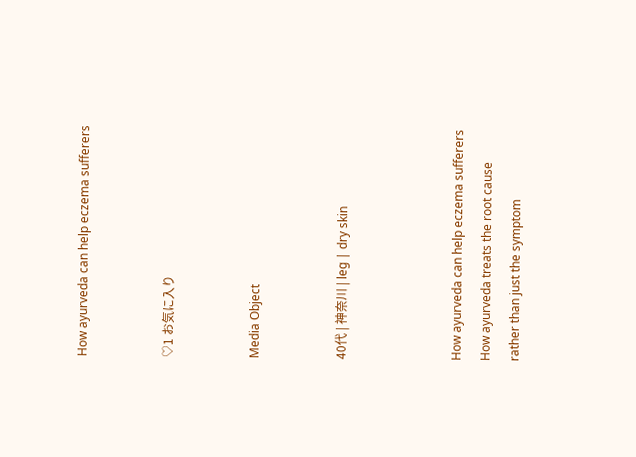How ayurveda can help eczema sufferers


♡1 お気に入り


Media Object


40代 | 神奈川 | leg | dry skin



How ayurveda can help eczema sufferers
How ayurveda treats the root cause rather than just the symptom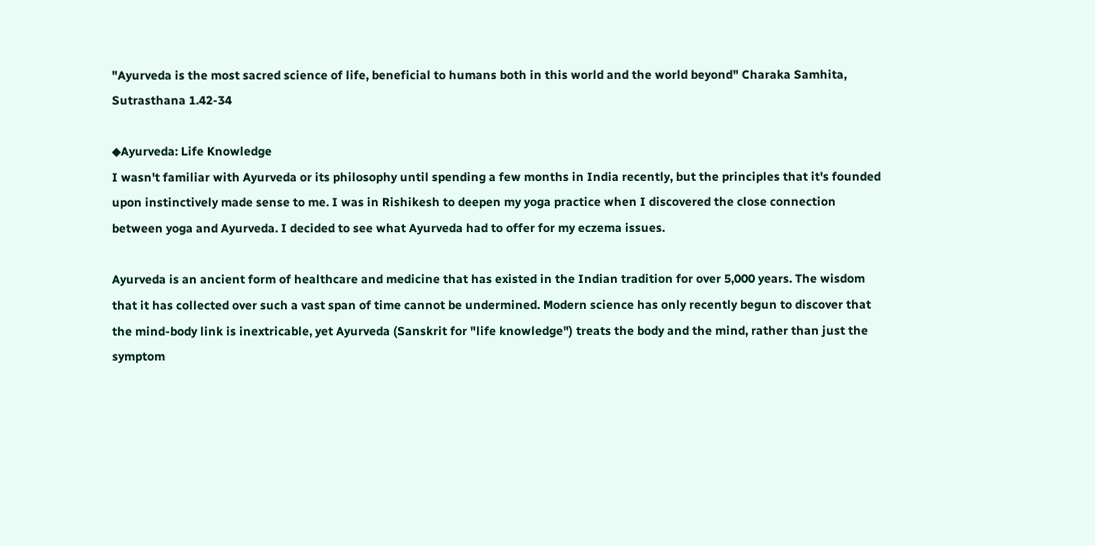"Ayurveda is the most sacred science of life, beneficial to humans both in this world and the world beyond" Charaka Samhita, Sutrasthana 1.42-34

◆Ayurveda: Life Knowledge
I wasn't familiar with Ayurveda or its philosophy until spending a few months in India recently, but the principles that it's founded upon instinctively made sense to me. I was in Rishikesh to deepen my yoga practice when I discovered the close connection between yoga and Ayurveda. I decided to see what Ayurveda had to offer for my eczema issues.

Ayurveda is an ancient form of healthcare and medicine that has existed in the Indian tradition for over 5,000 years. The wisdom that it has collected over such a vast span of time cannot be undermined. Modern science has only recently begun to discover that the mind-body link is inextricable, yet Ayurveda (Sanskrit for "life knowledge") treats the body and the mind, rather than just the symptom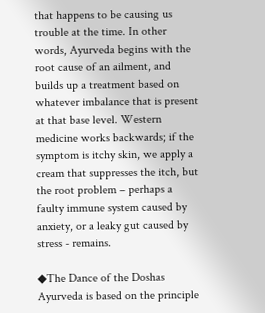that happens to be causing us trouble at the time. In other words, Ayurveda begins with the root cause of an ailment, and builds up a treatment based on whatever imbalance that is present at that base level. Western medicine works backwards; if the symptom is itchy skin, we apply a cream that suppresses the itch, but the root problem – perhaps a faulty immune system caused by anxiety, or a leaky gut caused by stress - remains.

◆The Dance of the Doshas
Ayurveda is based on the principle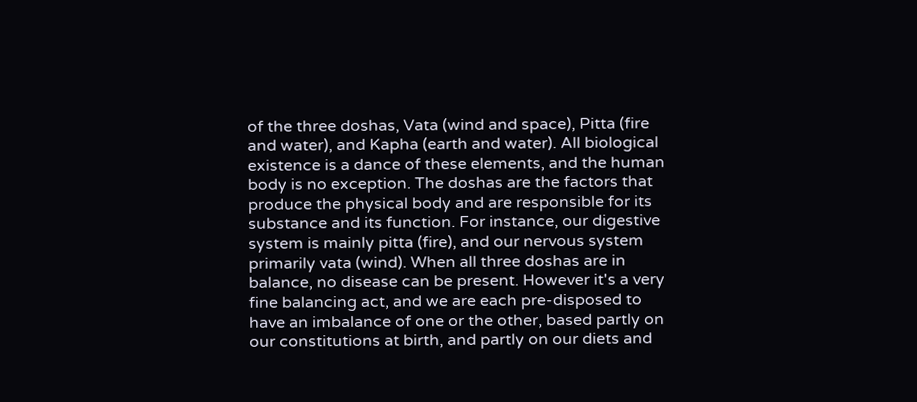of the three doshas, Vata (wind and space), Pitta (fire and water), and Kapha (earth and water). All biological existence is a dance of these elements, and the human body is no exception. The doshas are the factors that produce the physical body and are responsible for its substance and its function. For instance, our digestive system is mainly pitta (fire), and our nervous system primarily vata (wind). When all three doshas are in balance, no disease can be present. However it's a very fine balancing act, and we are each pre-disposed to have an imbalance of one or the other, based partly on our constitutions at birth, and partly on our diets and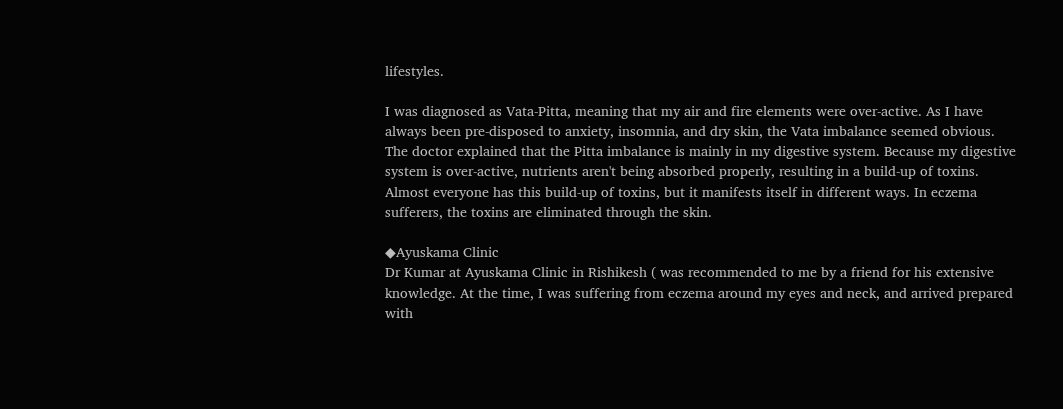lifestyles.

I was diagnosed as Vata-Pitta, meaning that my air and fire elements were over-active. As I have always been pre-disposed to anxiety, insomnia, and dry skin, the Vata imbalance seemed obvious. The doctor explained that the Pitta imbalance is mainly in my digestive system. Because my digestive system is over-active, nutrients aren't being absorbed properly, resulting in a build-up of toxins. Almost everyone has this build-up of toxins, but it manifests itself in different ways. In eczema sufferers, the toxins are eliminated through the skin.

◆Ayuskama Clinic
Dr Kumar at Ayuskama Clinic in Rishikesh ( was recommended to me by a friend for his extensive knowledge. At the time, I was suffering from eczema around my eyes and neck, and arrived prepared with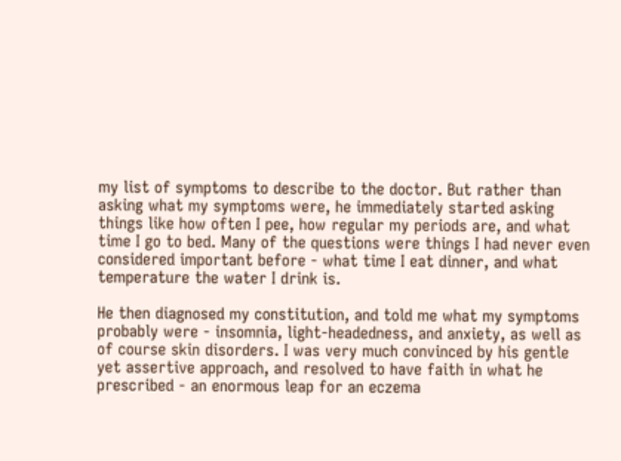my list of symptoms to describe to the doctor. But rather than asking what my symptoms were, he immediately started asking things like how often I pee, how regular my periods are, and what time I go to bed. Many of the questions were things I had never even considered important before - what time I eat dinner, and what temperature the water I drink is.

He then diagnosed my constitution, and told me what my symptoms probably were - insomnia, light-headedness, and anxiety, as well as of course skin disorders. I was very much convinced by his gentle yet assertive approach, and resolved to have faith in what he prescribed - an enormous leap for an eczema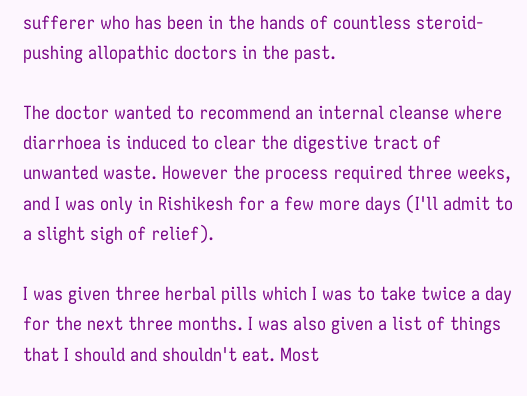sufferer who has been in the hands of countless steroid-pushing allopathic doctors in the past.

The doctor wanted to recommend an internal cleanse where diarrhoea is induced to clear the digestive tract of unwanted waste. However the process required three weeks, and I was only in Rishikesh for a few more days (I'll admit to a slight sigh of relief).

I was given three herbal pills which I was to take twice a day for the next three months. I was also given a list of things that I should and shouldn't eat. Most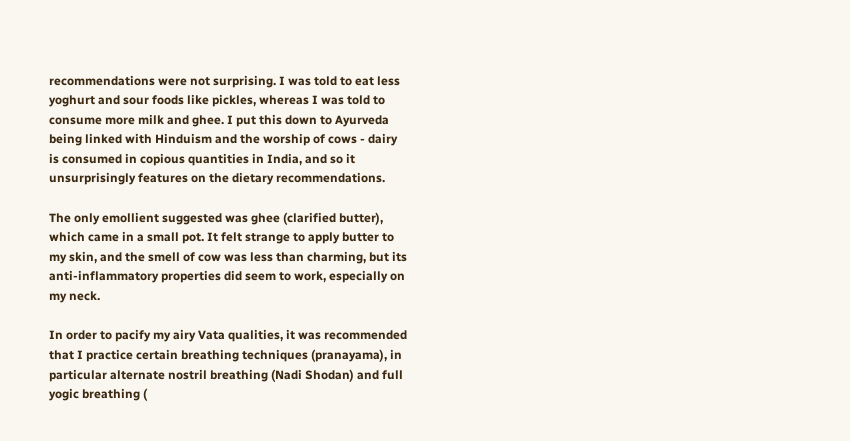recommendations were not surprising. I was told to eat less yoghurt and sour foods like pickles, whereas I was told to consume more milk and ghee. I put this down to Ayurveda being linked with Hinduism and the worship of cows - dairy is consumed in copious quantities in India, and so it unsurprisingly features on the dietary recommendations.

The only emollient suggested was ghee (clarified butter), which came in a small pot. It felt strange to apply butter to my skin, and the smell of cow was less than charming, but its anti-inflammatory properties did seem to work, especially on my neck.

In order to pacify my airy Vata qualities, it was recommended that I practice certain breathing techniques (pranayama), in particular alternate nostril breathing (Nadi Shodan) and full yogic breathing (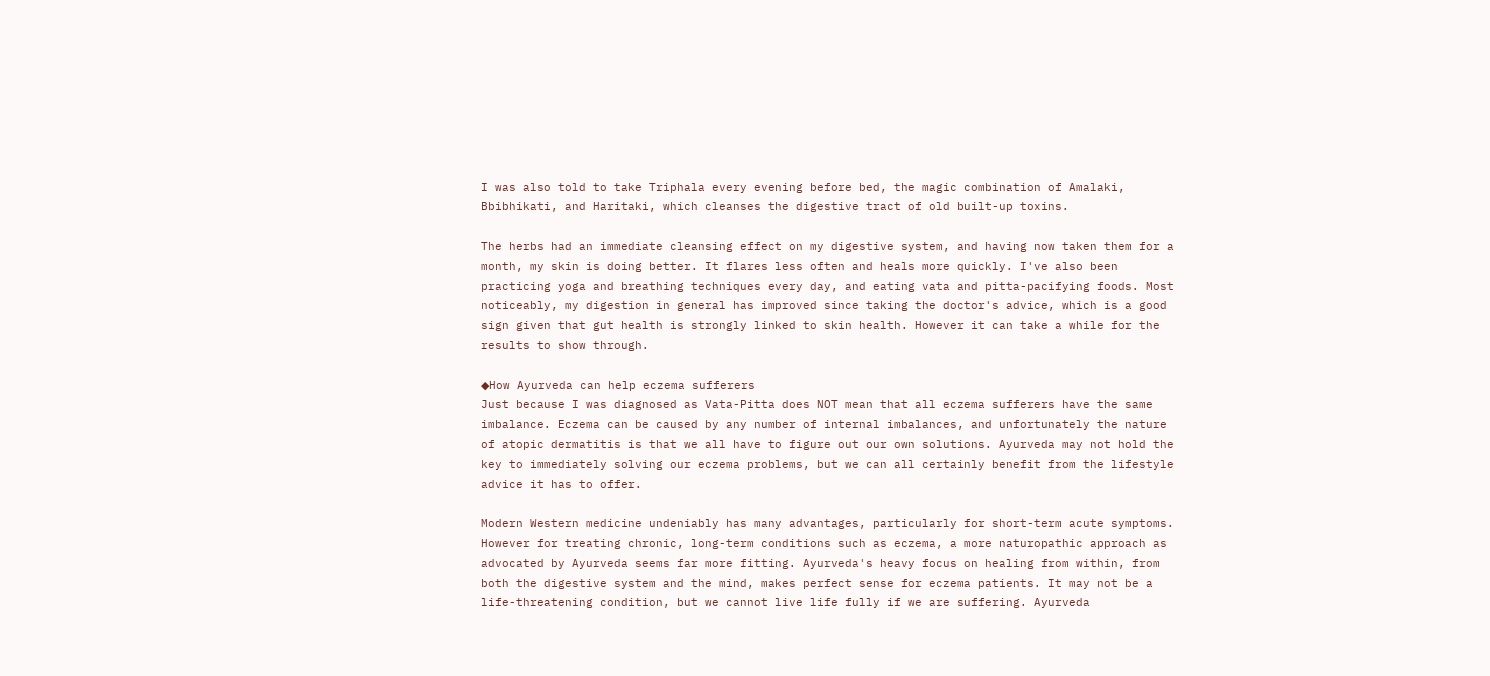I was also told to take Triphala every evening before bed, the magic combination of Amalaki, Bbibhikati, and Haritaki, which cleanses the digestive tract of old built-up toxins.

The herbs had an immediate cleansing effect on my digestive system, and having now taken them for a month, my skin is doing better. It flares less often and heals more quickly. I've also been practicing yoga and breathing techniques every day, and eating vata and pitta-pacifying foods. Most noticeably, my digestion in general has improved since taking the doctor's advice, which is a good sign given that gut health is strongly linked to skin health. However it can take a while for the results to show through.

◆How Ayurveda can help eczema sufferers
Just because I was diagnosed as Vata-Pitta does NOT mean that all eczema sufferers have the same imbalance. Eczema can be caused by any number of internal imbalances, and unfortunately the nature of atopic dermatitis is that we all have to figure out our own solutions. Ayurveda may not hold the key to immediately solving our eczema problems, but we can all certainly benefit from the lifestyle advice it has to offer.

Modern Western medicine undeniably has many advantages, particularly for short-term acute symptoms. However for treating chronic, long-term conditions such as eczema, a more naturopathic approach as advocated by Ayurveda seems far more fitting. Ayurveda's heavy focus on healing from within, from both the digestive system and the mind, makes perfect sense for eczema patients. It may not be a life-threatening condition, but we cannot live life fully if we are suffering. Ayurveda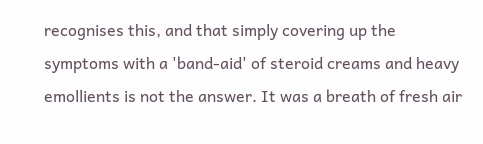recognises this, and that simply covering up the symptoms with a 'band-aid' of steroid creams and heavy emollients is not the answer. It was a breath of fresh air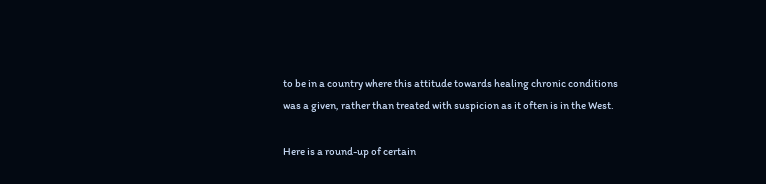to be in a country where this attitude towards healing chronic conditions was a given, rather than treated with suspicion as it often is in the West.

Here is a round-up of certain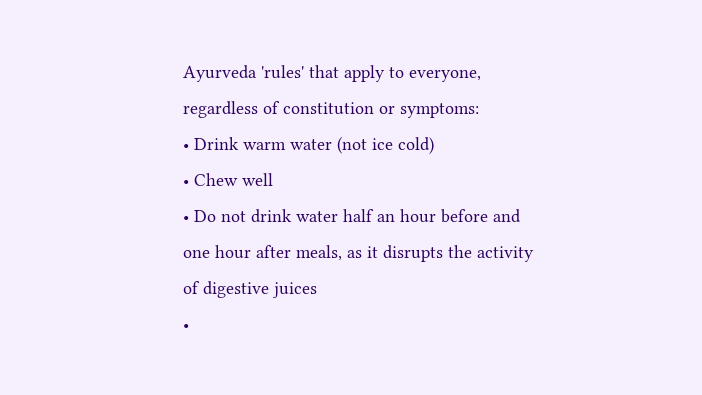Ayurveda 'rules' that apply to everyone, regardless of constitution or symptoms:
• Drink warm water (not ice cold)
• Chew well
• Do not drink water half an hour before and one hour after meals, as it disrupts the activity of digestive juices
•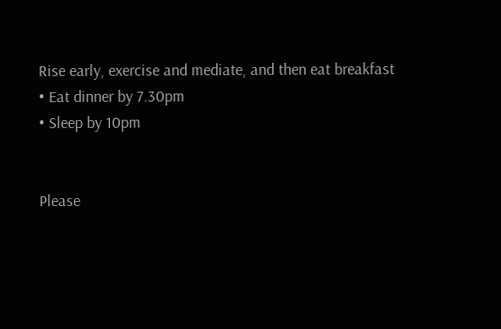Rise early, exercise and mediate, and then eat breakfast
• Eat dinner by 7.30pm
• Sleep by 10pm


Please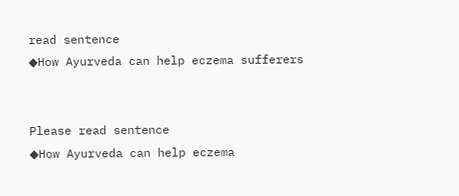read sentence
◆How Ayurveda can help eczema sufferers


Please read sentence
◆How Ayurveda can help eczema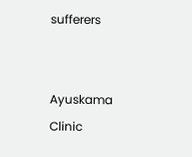sufferers


Ayuskama Clinic